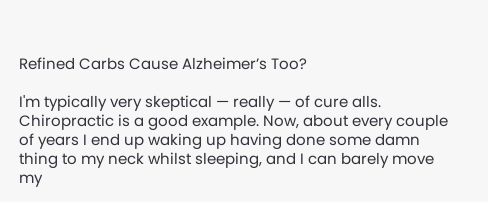Refined Carbs Cause Alzheimer’s Too?

I'm typically very skeptical — really — of cure alls. Chiropractic is a good example. Now, about every couple of years I end up waking up having done some damn thing to my neck whilst sleeping, and I can barely move my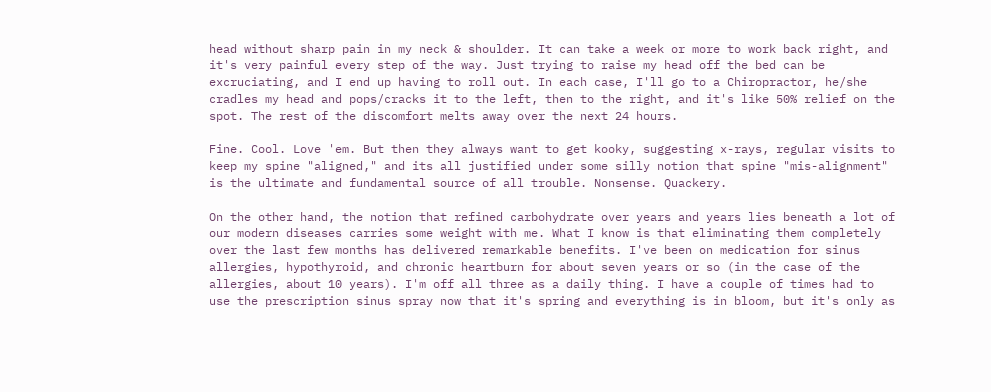head without sharp pain in my neck & shoulder. It can take a week or more to work back right, and it's very painful every step of the way. Just trying to raise my head off the bed can be excruciating, and I end up having to roll out. In each case, I'll go to a Chiropractor, he/she cradles my head and pops/cracks it to the left, then to the right, and it's like 50% relief on the spot. The rest of the discomfort melts away over the next 24 hours.

Fine. Cool. Love 'em. But then they always want to get kooky, suggesting x-rays, regular visits to keep my spine "aligned," and its all justified under some silly notion that spine "mis-alignment" is the ultimate and fundamental source of all trouble. Nonsense. Quackery.

On the other hand, the notion that refined carbohydrate over years and years lies beneath a lot of our modern diseases carries some weight with me. What I know is that eliminating them completely over the last few months has delivered remarkable benefits. I've been on medication for sinus allergies, hypothyroid, and chronic heartburn for about seven years or so (in the case of the allergies, about 10 years). I'm off all three as a daily thing. I have a couple of times had to use the prescription sinus spray now that it's spring and everything is in bloom, but it's only as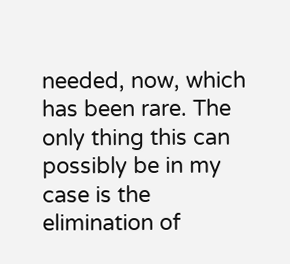needed, now, which has been rare. The only thing this can possibly be in my case is the elimination of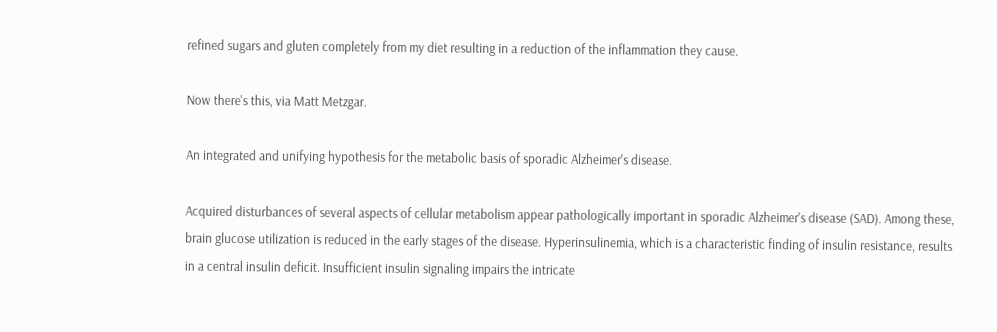refined sugars and gluten completely from my diet resulting in a reduction of the inflammation they cause.

Now there's this, via Matt Metzgar.

An integrated and unifying hypothesis for the metabolic basis of sporadic Alzheimer's disease.

Acquired disturbances of several aspects of cellular metabolism appear pathologically important in sporadic Alzheimer's disease (SAD). Among these, brain glucose utilization is reduced in the early stages of the disease. Hyperinsulinemia, which is a characteristic finding of insulin resistance, results in a central insulin deficit. Insufficient insulin signaling impairs the intricate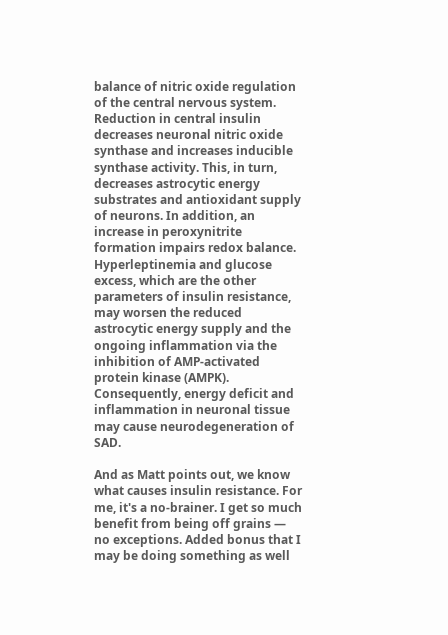balance of nitric oxide regulation of the central nervous system. Reduction in central insulin decreases neuronal nitric oxide synthase and increases inducible synthase activity. This, in turn, decreases astrocytic energy substrates and antioxidant supply of neurons. In addition, an increase in peroxynitrite formation impairs redox balance. Hyperleptinemia and glucose excess, which are the other parameters of insulin resistance, may worsen the reduced astrocytic energy supply and the ongoing inflammation via the inhibition of AMP-activated protein kinase (AMPK). Consequently, energy deficit and inflammation in neuronal tissue may cause neurodegeneration of SAD.

And as Matt points out, we know what causes insulin resistance. For me, it's a no-brainer. I get so much benefit from being off grains — no exceptions. Added bonus that I may be doing something as well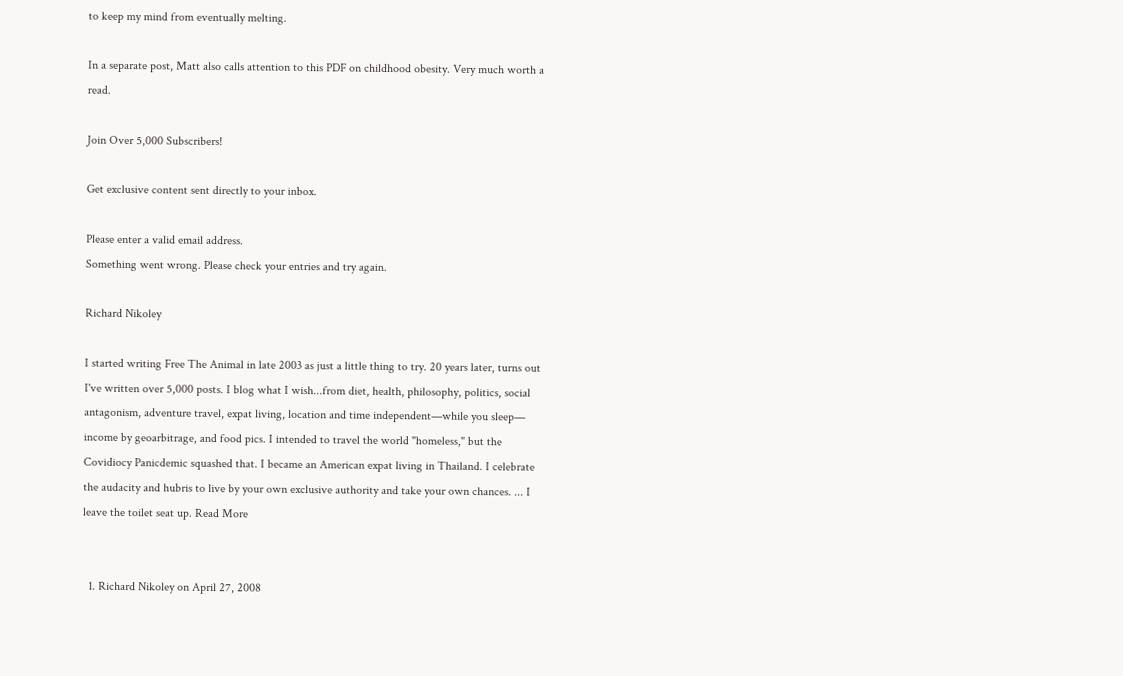to keep my mind from eventually melting.

In a separate post, Matt also calls attention to this PDF on childhood obesity. Very much worth a read.

Join Over 5,000 Subscribers!

Get exclusive content sent directly to your inbox.

Please enter a valid email address.
Something went wrong. Please check your entries and try again.

Richard Nikoley

I started writing Free The Animal in late 2003 as just a little thing to try. 20 years later, turns out I've written over 5,000 posts. I blog what I wish...from diet, health, philosophy, politics, social antagonism, adventure travel, expat living, location and time independent—while you sleep— income by geoarbitrage, and food pics. I intended to travel the world "homeless," but the Covidiocy Panicdemic squashed that. I became an American expat living in Thailand. I celebrate the audacity and hubris to live by your own exclusive authority and take your own chances. ... I leave the toilet seat up. Read More


  1. Richard Nikoley on April 27, 2008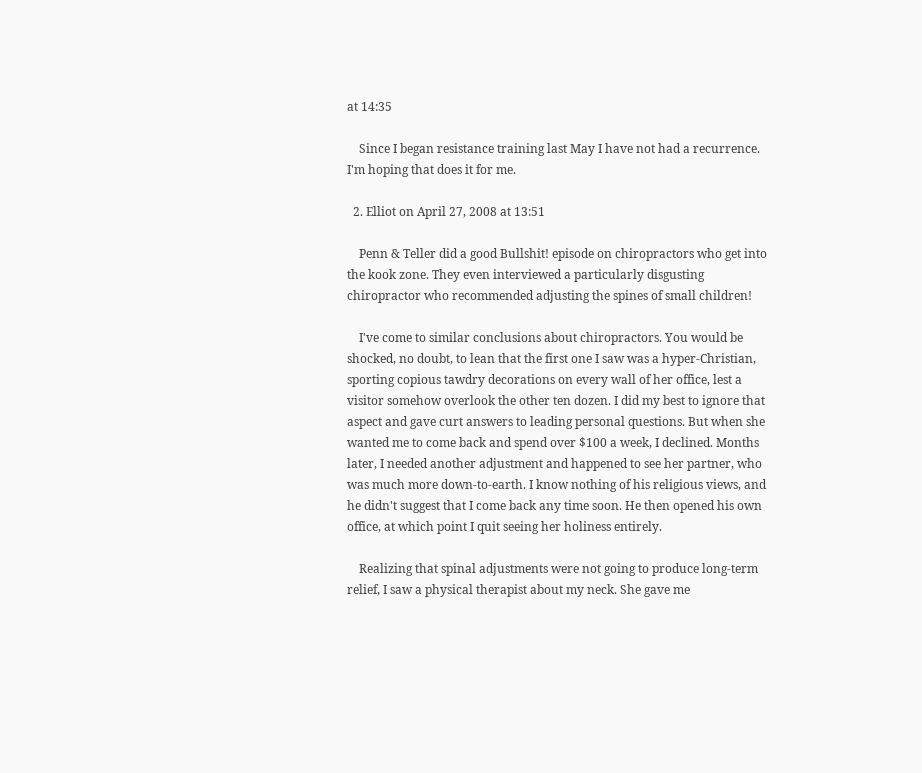at 14:35

    Since I began resistance training last May I have not had a recurrence. I'm hoping that does it for me.

  2. Elliot on April 27, 2008 at 13:51

    Penn & Teller did a good Bullshit! episode on chiropractors who get into the kook zone. They even interviewed a particularly disgusting chiropractor who recommended adjusting the spines of small children!

    I've come to similar conclusions about chiropractors. You would be shocked, no doubt, to lean that the first one I saw was a hyper-Christian, sporting copious tawdry decorations on every wall of her office, lest a visitor somehow overlook the other ten dozen. I did my best to ignore that aspect and gave curt answers to leading personal questions. But when she wanted me to come back and spend over $100 a week, I declined. Months later, I needed another adjustment and happened to see her partner, who was much more down-to-earth. I know nothing of his religious views, and he didn't suggest that I come back any time soon. He then opened his own office, at which point I quit seeing her holiness entirely.

    Realizing that spinal adjustments were not going to produce long-term relief, I saw a physical therapist about my neck. She gave me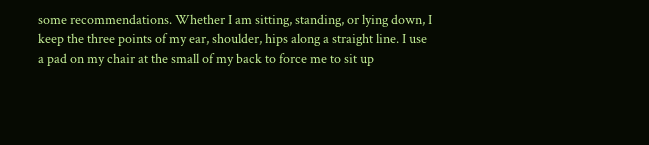some recommendations. Whether I am sitting, standing, or lying down, I keep the three points of my ear, shoulder, hips along a straight line. I use a pad on my chair at the small of my back to force me to sit up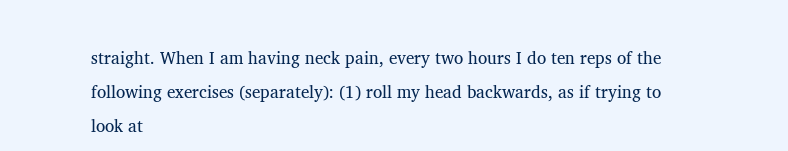straight. When I am having neck pain, every two hours I do ten reps of the following exercises (separately): (1) roll my head backwards, as if trying to look at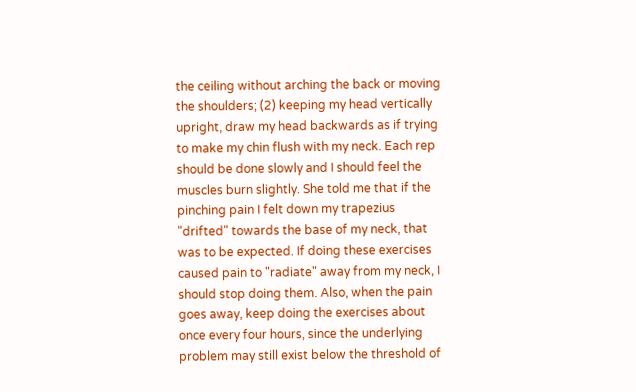the ceiling without arching the back or moving the shoulders; (2) keeping my head vertically upright, draw my head backwards as if trying to make my chin flush with my neck. Each rep should be done slowly and I should feel the muscles burn slightly. She told me that if the pinching pain I felt down my trapezius "drifted" towards the base of my neck, that was to be expected. If doing these exercises caused pain to "radiate" away from my neck, I should stop doing them. Also, when the pain goes away, keep doing the exercises about once every four hours, since the underlying problem may still exist below the threshold of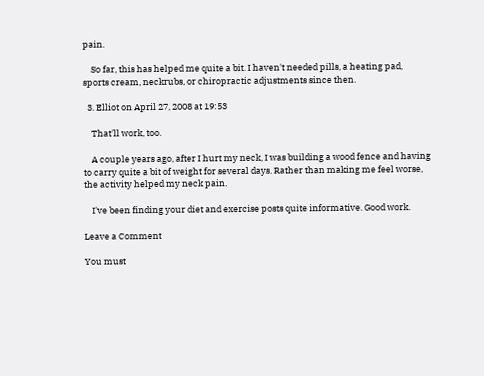pain.

    So far, this has helped me quite a bit. I haven't needed pills, a heating pad, sports cream, neckrubs, or chiropractic adjustments since then.

  3. Elliot on April 27, 2008 at 19:53

    That'll work, too.

    A couple years ago, after I hurt my neck, I was building a wood fence and having to carry quite a bit of weight for several days. Rather than making me feel worse, the activity helped my neck pain.

    I've been finding your diet and exercise posts quite informative. Good work.

Leave a Comment

You must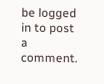be logged in to post a comment.